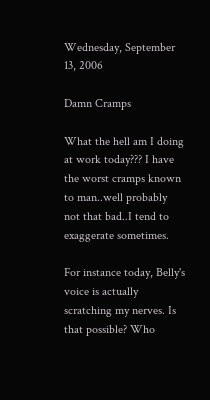Wednesday, September 13, 2006

Damn Cramps

What the hell am I doing at work today??? I have the worst cramps known to man..well probably not that bad..I tend to exaggerate sometimes.

For instance today, Belly's voice is actually scratching my nerves. Is that possible? Who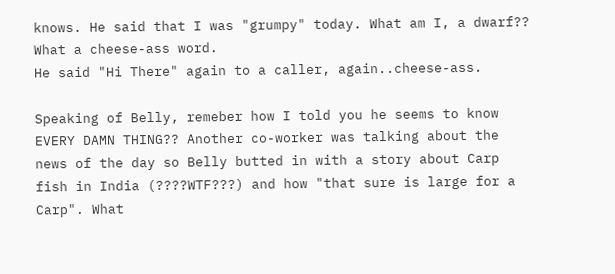knows. He said that I was "grumpy" today. What am I, a dwarf?? What a cheese-ass word.
He said "Hi There" again to a caller, again..cheese-ass.

Speaking of Belly, remeber how I told you he seems to know EVERY DAMN THING?? Another co-worker was talking about the news of the day so Belly butted in with a story about Carp fish in India (????WTF???) and how "that sure is large for a Carp". What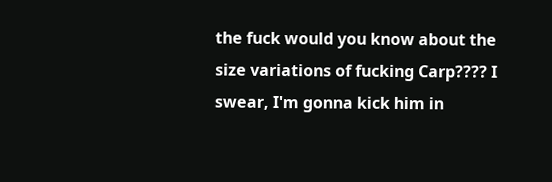the fuck would you know about the size variations of fucking Carp???? I swear, I'm gonna kick him in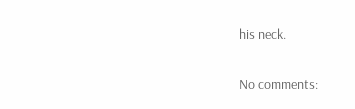his neck.

No comments: